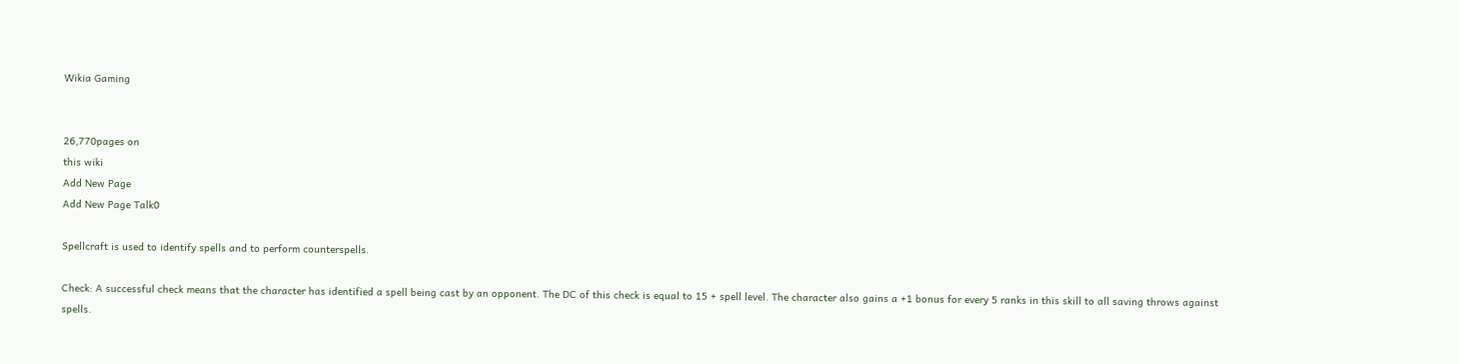Wikia Gaming


26,770pages on
this wiki
Add New Page
Add New Page Talk0

Spellcraft is used to identify spells and to perform counterspells.

Check: A successful check means that the character has identified a spell being cast by an opponent. The DC of this check is equal to 15 + spell level. The character also gains a +1 bonus for every 5 ranks in this skill to all saving throws against spells.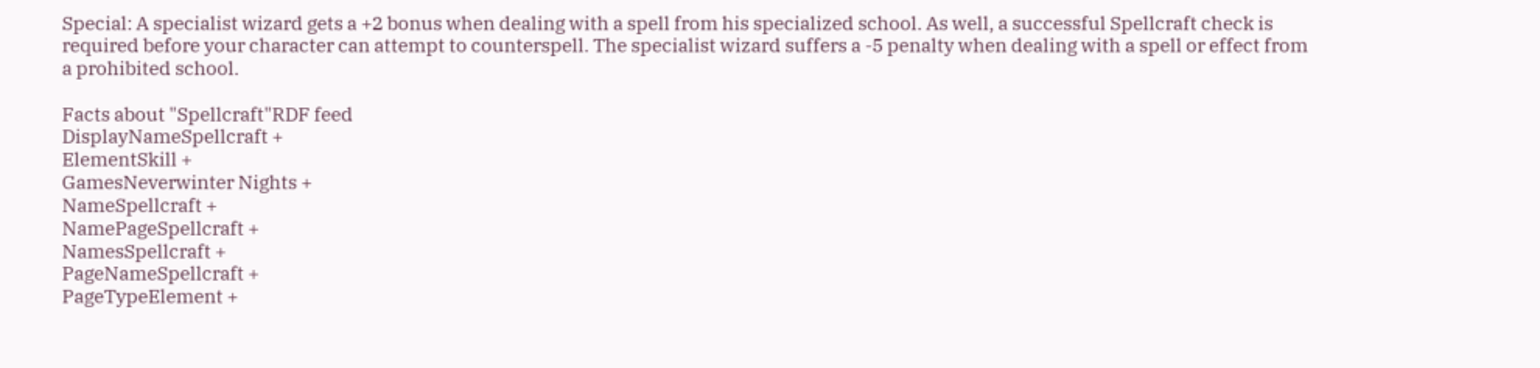Special: A specialist wizard gets a +2 bonus when dealing with a spell from his specialized school. As well, a successful Spellcraft check is required before your character can attempt to counterspell. The specialist wizard suffers a -5 penalty when dealing with a spell or effect from a prohibited school.

Facts about "Spellcraft"RDF feed
DisplayNameSpellcraft +
ElementSkill +
GamesNeverwinter Nights +
NameSpellcraft +
NamePageSpellcraft +
NamesSpellcraft +
PageNameSpellcraft +
PageTypeElement +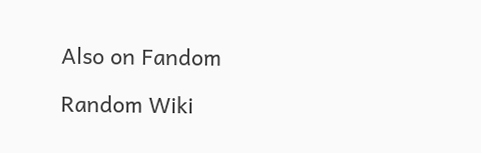Also on Fandom

Random Wiki